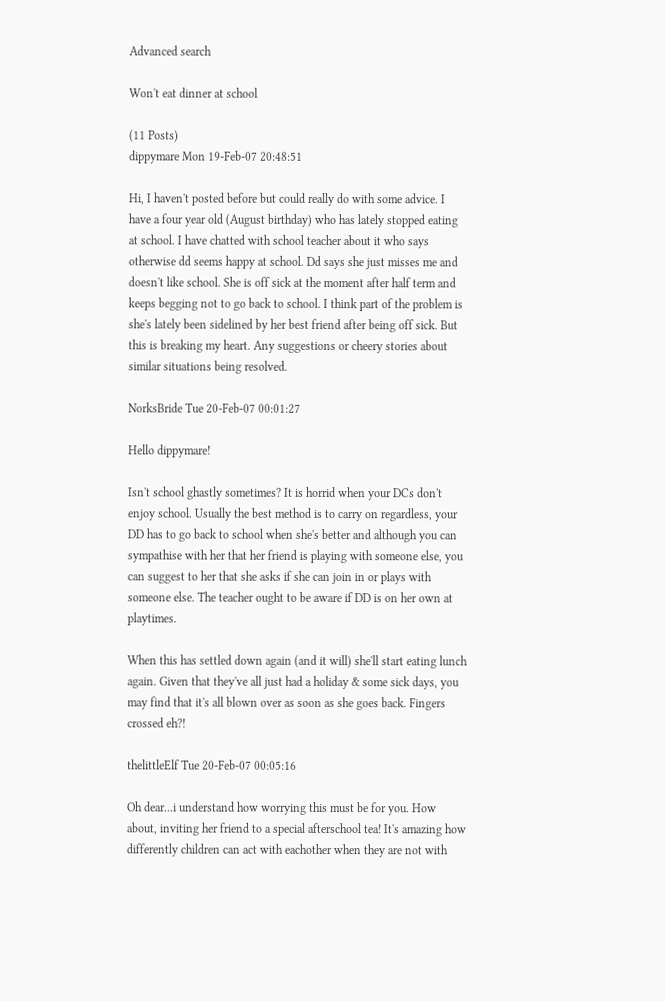Advanced search

Won't eat dinner at school

(11 Posts)
dippymare Mon 19-Feb-07 20:48:51

Hi, I haven't posted before but could really do with some advice. I have a four year old (August birthday) who has lately stopped eating at school. I have chatted with school teacher about it who says otherwise dd seems happy at school. Dd says she just misses me and doesn't like school. She is off sick at the moment after half term and keeps begging not to go back to school. I think part of the problem is she's lately been sidelined by her best friend after being off sick. But this is breaking my heart. Any suggestions or cheery stories about similar situations being resolved.

NorksBride Tue 20-Feb-07 00:01:27

Hello dippymare!

Isn't school ghastly sometimes? It is horrid when your DCs don't enjoy school. Usually the best method is to carry on regardless, your DD has to go back to school when she's better and although you can sympathise with her that her friend is playing with someone else, you can suggest to her that she asks if she can join in or plays with someone else. The teacher ought to be aware if DD is on her own at playtimes.

When this has settled down again (and it will) she'll start eating lunch again. Given that they've all just had a holiday & some sick days, you may find that it's all blown over as soon as she goes back. Fingers crossed eh?!

thelittleElf Tue 20-Feb-07 00:05:16

Oh dear...i understand how worrying this must be for you. How about, inviting her friend to a special afterschool tea! It's amazing how differently children can act with eachother when they are not with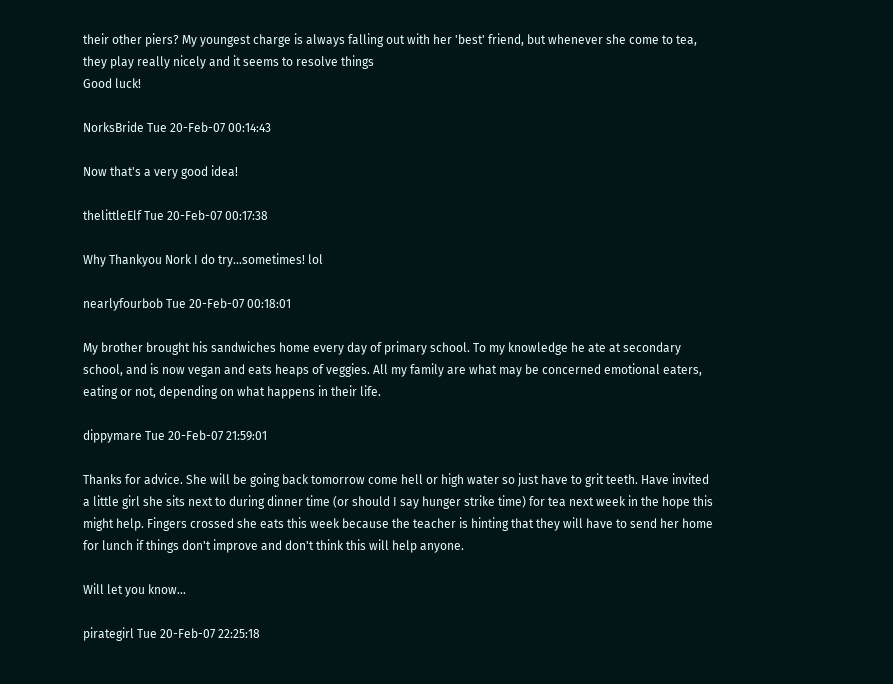their other piers? My youngest charge is always falling out with her 'best' friend, but whenever she come to tea, they play really nicely and it seems to resolve things
Good luck!

NorksBride Tue 20-Feb-07 00:14:43

Now that's a very good idea!

thelittleElf Tue 20-Feb-07 00:17:38

Why Thankyou Nork I do try...sometimes! lol

nearlyfourbob Tue 20-Feb-07 00:18:01

My brother brought his sandwiches home every day of primary school. To my knowledge he ate at secondary school, and is now vegan and eats heaps of veggies. All my family are what may be concerned emotional eaters, eating or not, depending on what happens in their life.

dippymare Tue 20-Feb-07 21:59:01

Thanks for advice. She will be going back tomorrow come hell or high water so just have to grit teeth. Have invited a little girl she sits next to during dinner time (or should I say hunger strike time) for tea next week in the hope this might help. Fingers crossed she eats this week because the teacher is hinting that they will have to send her home for lunch if things don't improve and don't think this will help anyone.

Will let you know...

pirategirl Tue 20-Feb-07 22:25:18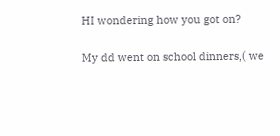HI wondering how you got on?

My dd went on school dinners,( we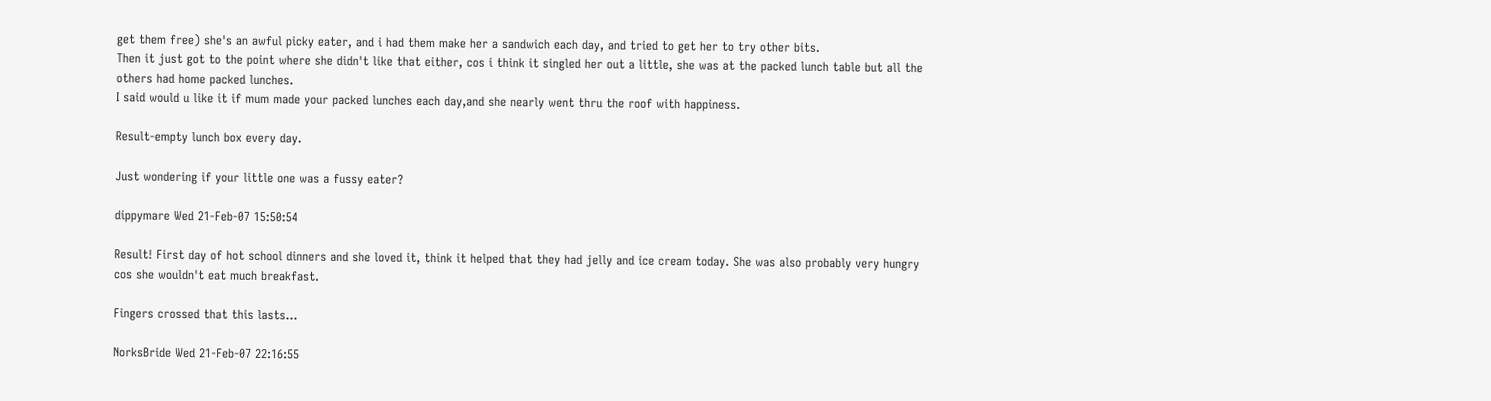get them free) she's an awful picky eater, and i had them make her a sandwich each day, and tried to get her to try other bits.
Then it just got to the point where she didn't like that either, cos i think it singled her out a little, she was at the packed lunch table but all the others had home packed lunches.
I said would u like it if mum made your packed lunches each day,and she nearly went thru the roof with happiness.

Result-empty lunch box every day.

Just wondering if your little one was a fussy eater?

dippymare Wed 21-Feb-07 15:50:54

Result! First day of hot school dinners and she loved it, think it helped that they had jelly and ice cream today. She was also probably very hungry cos she wouldn't eat much breakfast.

Fingers crossed that this lasts...

NorksBride Wed 21-Feb-07 22:16:55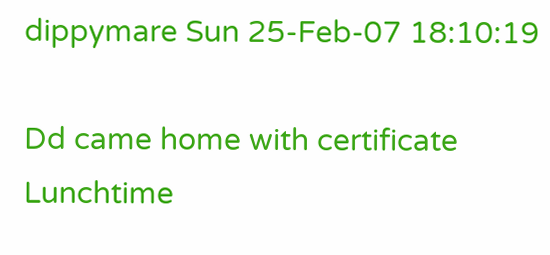dippymare Sun 25-Feb-07 18:10:19

Dd came home with certificate Lunchtime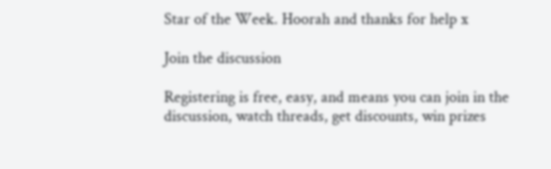Star of the Week. Hoorah and thanks for help x

Join the discussion

Registering is free, easy, and means you can join in the discussion, watch threads, get discounts, win prizes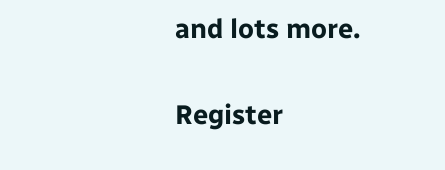and lots more.

Register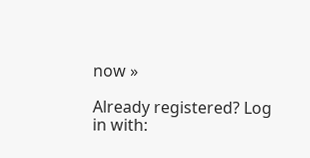now »

Already registered? Log in with: